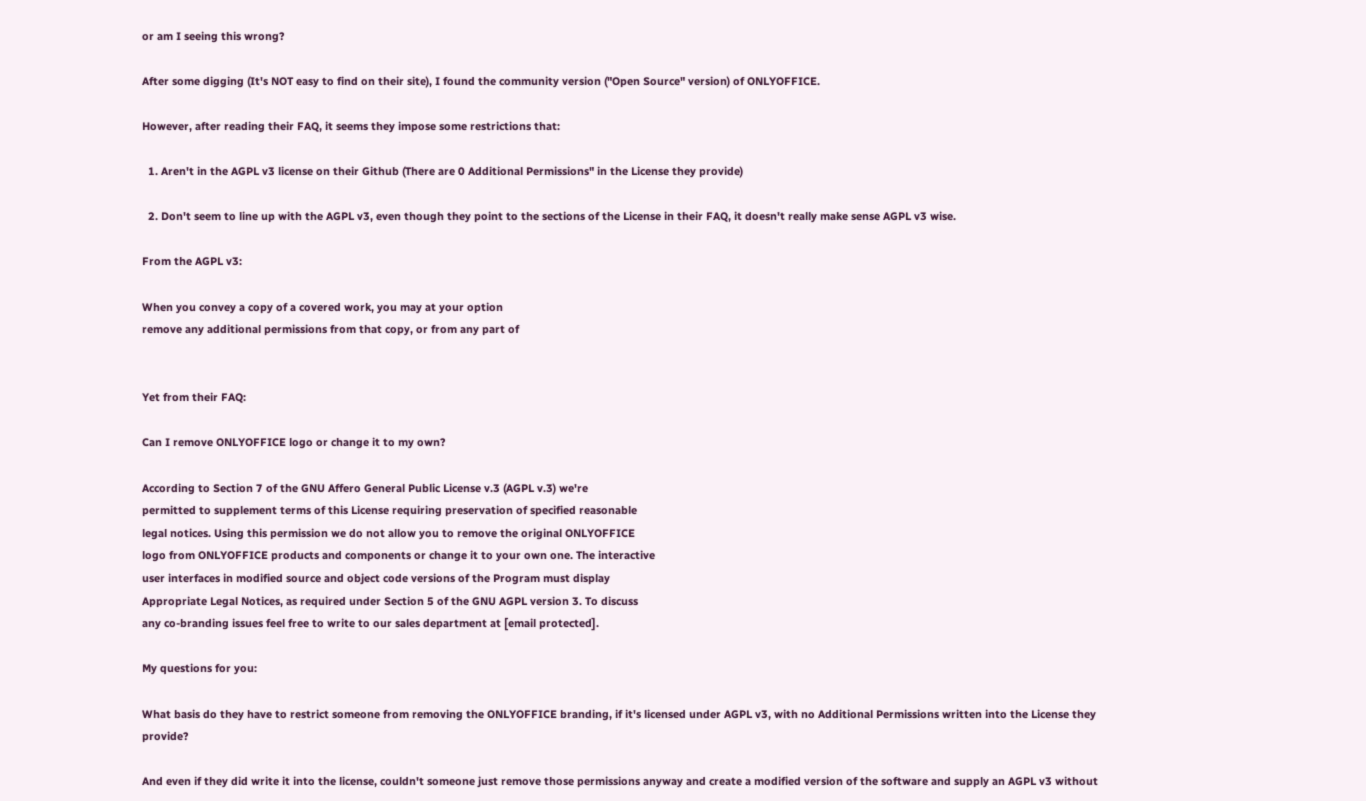or am I seeing this wrong?

After some digging (It's NOT easy to find on their site), I found the community version ("Open Source" version) of ONLYOFFICE.

However, after reading their FAQ, it seems they impose some restrictions that:

  1. Aren't in the AGPL v3 license on their Github (There are 0 Additional Permissions" in the License they provide)

  2. Don't seem to line up with the AGPL v3, even though they point to the sections of the License in their FAQ, it doesn't really make sense AGPL v3 wise.

From the AGPL v3:

When you convey a copy of a covered work, you may at your option
remove any additional permissions from that copy, or from any part of


Yet from their FAQ:

Can I remove ONLYOFFICE logo or change it to my own?

According to Section 7 of the GNU Affero General Public License v.3 (AGPL v.3) we're
permitted to supplement terms of this License requiring preservation of specified reasonable
legal notices. Using this permission we do not allow you to remove the original ONLYOFFICE
logo from ONLYOFFICE products and components or change it to your own one. The interactive
user interfaces in modified source and object code versions of the Program must display
Appropriate Legal Notices, as required under Section 5 of the GNU AGPL version 3. To discuss
any co-branding issues feel free to write to our sales department at [email protected].

My questions for you:

What basis do they have to restrict someone from removing the ONLYOFFICE branding, if it's licensed under AGPL v3, with no Additional Permissions written into the License they provide?

And even if they did write it into the license, couldn't someone just remove those permissions anyway and create a modified version of the software and supply an AGPL v3 without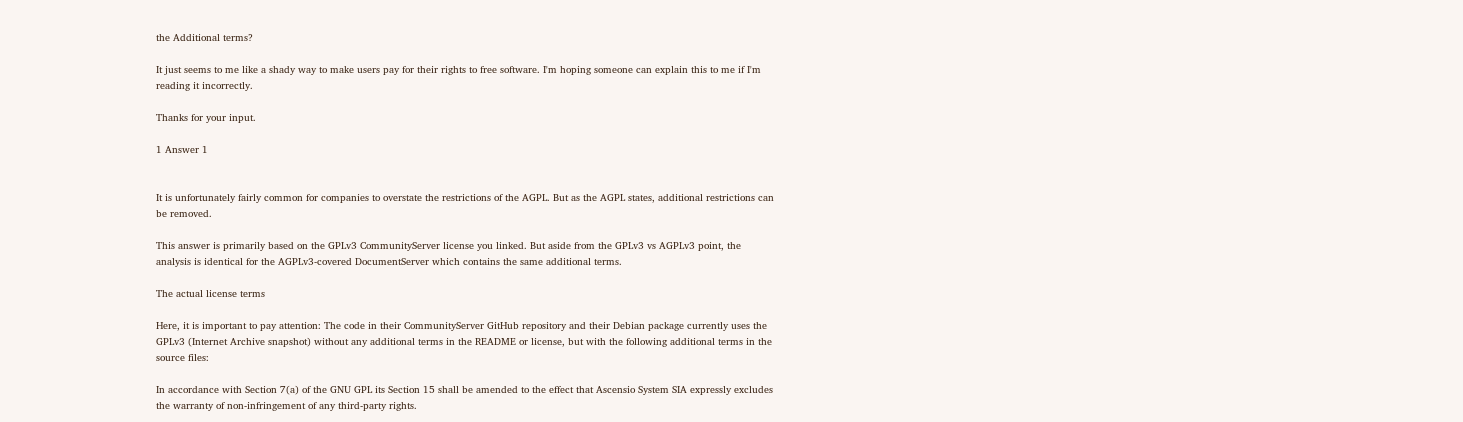the Additional terms?

It just seems to me like a shady way to make users pay for their rights to free software. I'm hoping someone can explain this to me if I'm reading it incorrectly.

Thanks for your input.

1 Answer 1


It is unfortunately fairly common for companies to overstate the restrictions of the AGPL. But as the AGPL states, additional restrictions can be removed.

This answer is primarily based on the GPLv3 CommunityServer license you linked. But aside from the GPLv3 vs AGPLv3 point, the analysis is identical for the AGPLv3-covered DocumentServer which contains the same additional terms.

The actual license terms

Here, it is important to pay attention: The code in their CommunityServer GitHub repository and their Debian package currently uses the GPLv3 (Internet Archive snapshot) without any additional terms in the README or license, but with the following additional terms in the source files:

In accordance with Section 7(a) of the GNU GPL its Section 15 shall be amended to the effect that Ascensio System SIA expressly excludes the warranty of non-infringement of any third-party rights.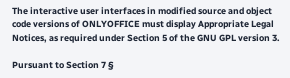The interactive user interfaces in modified source and object code versions of ONLYOFFICE must display Appropriate Legal Notices, as required under Section 5 of the GNU GPL version 3.

Pursuant to Section 7 §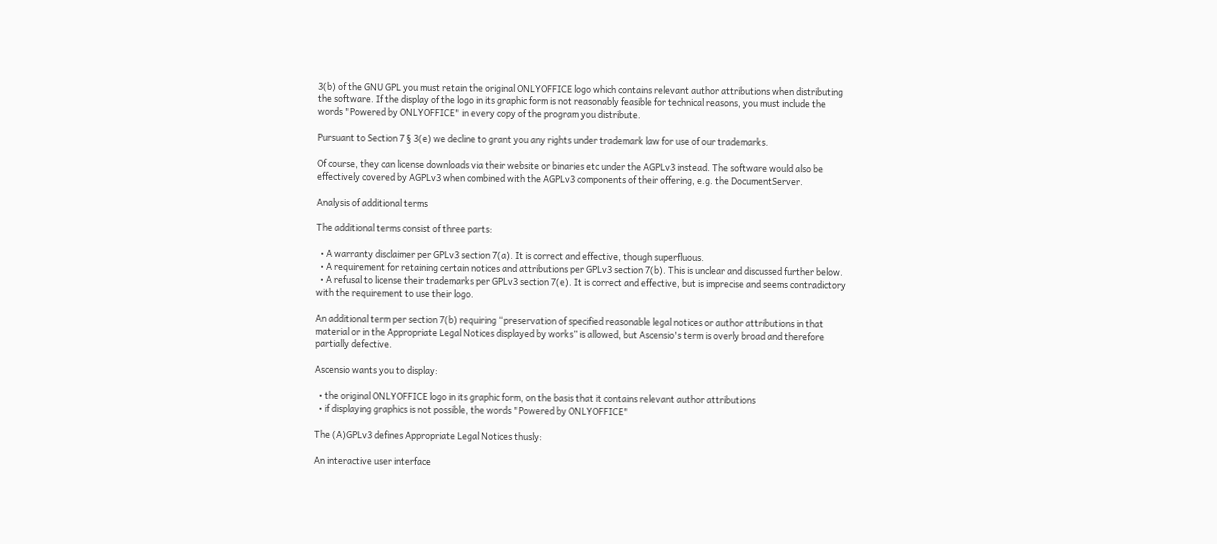3(b) of the GNU GPL you must retain the original ONLYOFFICE logo which contains relevant author attributions when distributing the software. If the display of the logo in its graphic form is not reasonably feasible for technical reasons, you must include the words "Powered by ONLYOFFICE" in every copy of the program you distribute.

Pursuant to Section 7 § 3(e) we decline to grant you any rights under trademark law for use of our trademarks.

Of course, they can license downloads via their website or binaries etc under the AGPLv3 instead. The software would also be effectively covered by AGPLv3 when combined with the AGPLv3 components of their offering, e.g. the DocumentServer.

Analysis of additional terms

The additional terms consist of three parts:

  • A warranty disclaimer per GPLv3 section 7(a). It is correct and effective, though superfluous.
  • A requirement for retaining certain notices and attributions per GPLv3 section 7(b). This is unclear and discussed further below.
  • A refusal to license their trademarks per GPLv3 section 7(e). It is correct and effective, but is imprecise and seems contradictory with the requirement to use their logo.

An additional term per section 7(b) requiring “preservation of specified reasonable legal notices or author attributions in that material or in the Appropriate Legal Notices displayed by works” is allowed, but Ascensio's term is overly broad and therefore partially defective.

Ascensio wants you to display:

  • the original ONLYOFFICE logo in its graphic form, on the basis that it contains relevant author attributions
  • if displaying graphics is not possible, the words "Powered by ONLYOFFICE"

The (A)GPLv3 defines Appropriate Legal Notices thusly:

An interactive user interface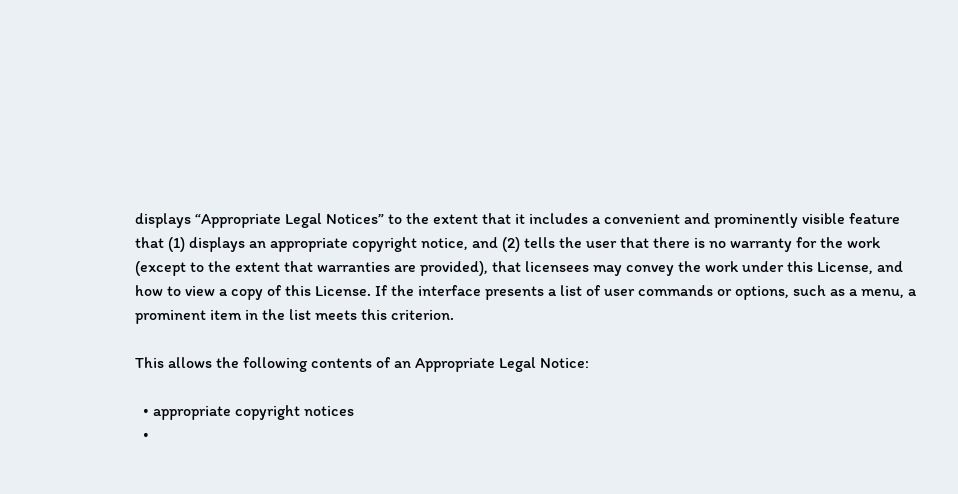displays “Appropriate Legal Notices” to the extent that it includes a convenient and prominently visible feature that (1) displays an appropriate copyright notice, and (2) tells the user that there is no warranty for the work (except to the extent that warranties are provided), that licensees may convey the work under this License, and how to view a copy of this License. If the interface presents a list of user commands or options, such as a menu, a prominent item in the list meets this criterion.

This allows the following contents of an Appropriate Legal Notice:

  • appropriate copyright notices
  •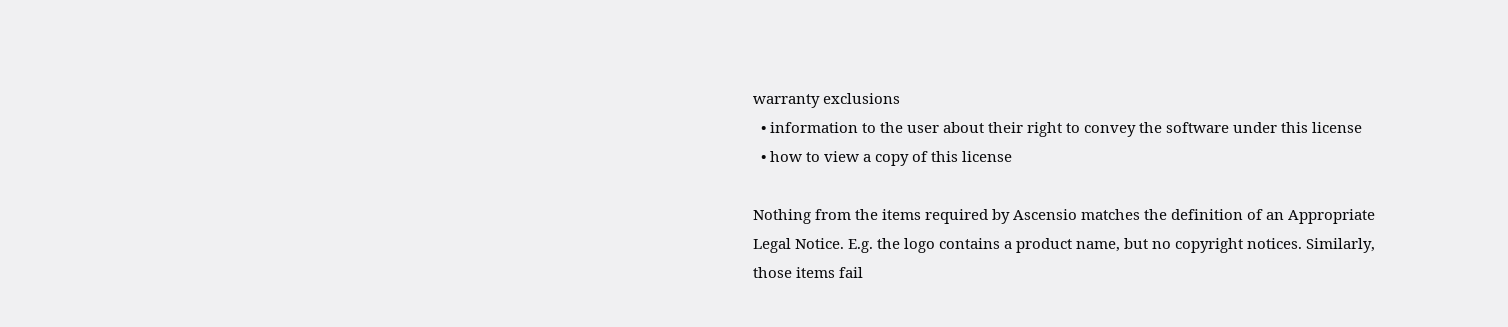warranty exclusions
  • information to the user about their right to convey the software under this license
  • how to view a copy of this license

Nothing from the items required by Ascensio matches the definition of an Appropriate Legal Notice. E.g. the logo contains a product name, but no copyright notices. Similarly, those items fail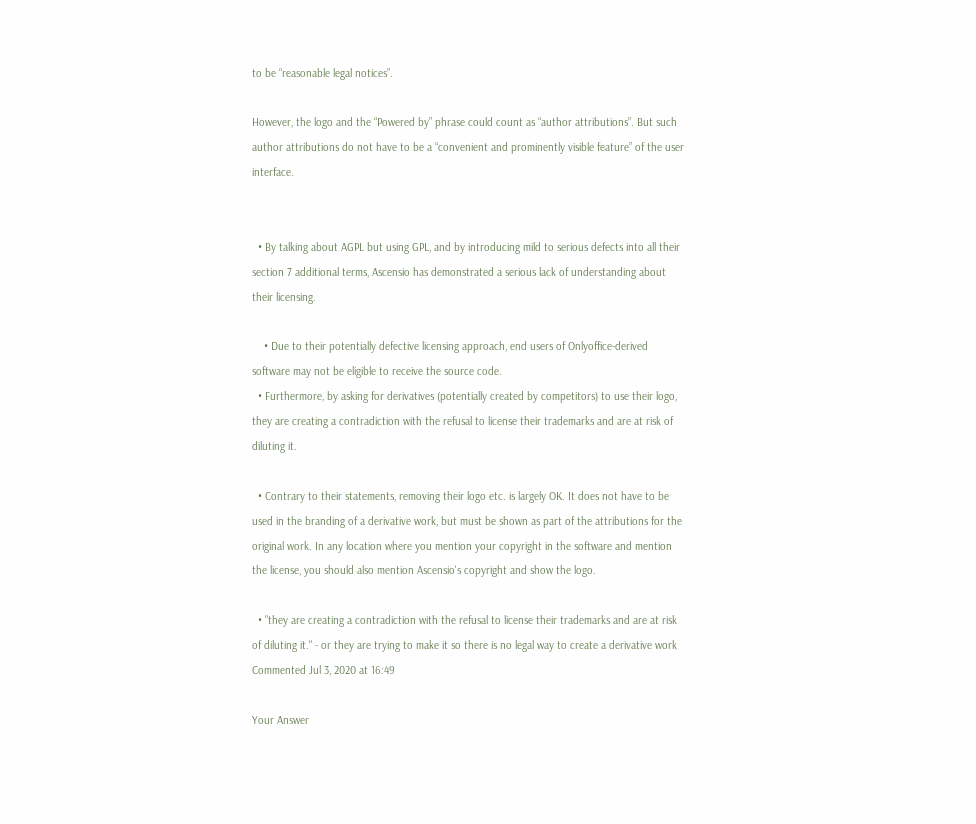to be “reasonable legal notices”.

However, the logo and the “Powered by” phrase could count as “author attributions”. But such author attributions do not have to be a “convenient and prominently visible feature” of the user interface.


  • By talking about AGPL but using GPL, and by introducing mild to serious defects into all their section 7 additional terms, Ascensio has demonstrated a serious lack of understanding about their licensing.

    • Due to their potentially defective licensing approach, end users of Onlyoffice-derived software may not be eligible to receive the source code.
  • Furthermore, by asking for derivatives (potentially created by competitors) to use their logo, they are creating a contradiction with the refusal to license their trademarks and are at risk of diluting it.

  • Contrary to their statements, removing their logo etc. is largely OK. It does not have to be used in the branding of a derivative work, but must be shown as part of the attributions for the original work. In any location where you mention your copyright in the software and mention the license, you should also mention Ascensio's copyright and show the logo.

  • "they are creating a contradiction with the refusal to license their trademarks and are at risk of diluting it." - or they are trying to make it so there is no legal way to create a derivative work Commented Jul 3, 2020 at 16:49

Your Answer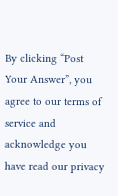By clicking “Post Your Answer”, you agree to our terms of service and acknowledge you have read our privacy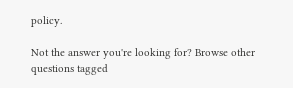policy.

Not the answer you're looking for? Browse other questions tagged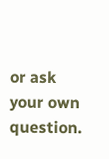or ask your own question.